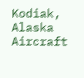Kodiak, Alaska
Aircraft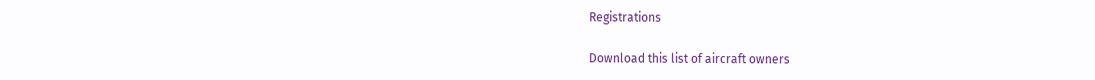Registrations

Download this list of aircraft owners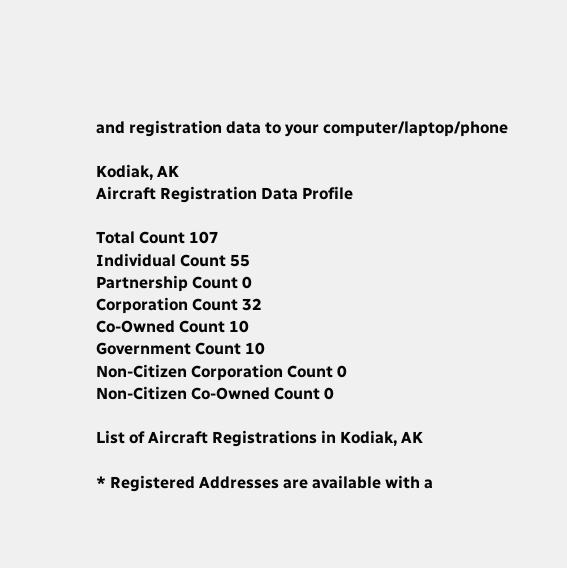and registration data to your computer/laptop/phone

Kodiak, AK
Aircraft Registration Data Profile

Total Count 107
Individual Count 55
Partnership Count 0
Corporation Count 32
Co-Owned Count 10
Government Count 10
Non-Citizen Corporation Count 0
Non-Citizen Co-Owned Count 0

List of Aircraft Registrations in Kodiak, AK

* Registered Addresses are available with a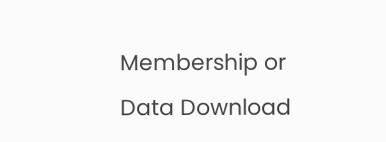Membership or Data Download